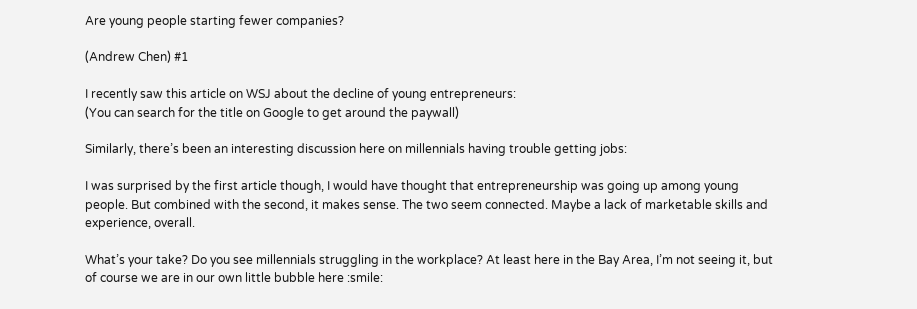Are young people starting fewer companies?

(Andrew Chen) #1

I recently saw this article on WSJ about the decline of young entrepreneurs:
(You can search for the title on Google to get around the paywall)

Similarly, there’s been an interesting discussion here on millennials having trouble getting jobs:

I was surprised by the first article though, I would have thought that entrepreneurship was going up among young people. But combined with the second, it makes sense. The two seem connected. Maybe a lack of marketable skills and experience, overall.

What’s your take? Do you see millennials struggling in the workplace? At least here in the Bay Area, I’m not seeing it, but of course we are in our own little bubble here :smile: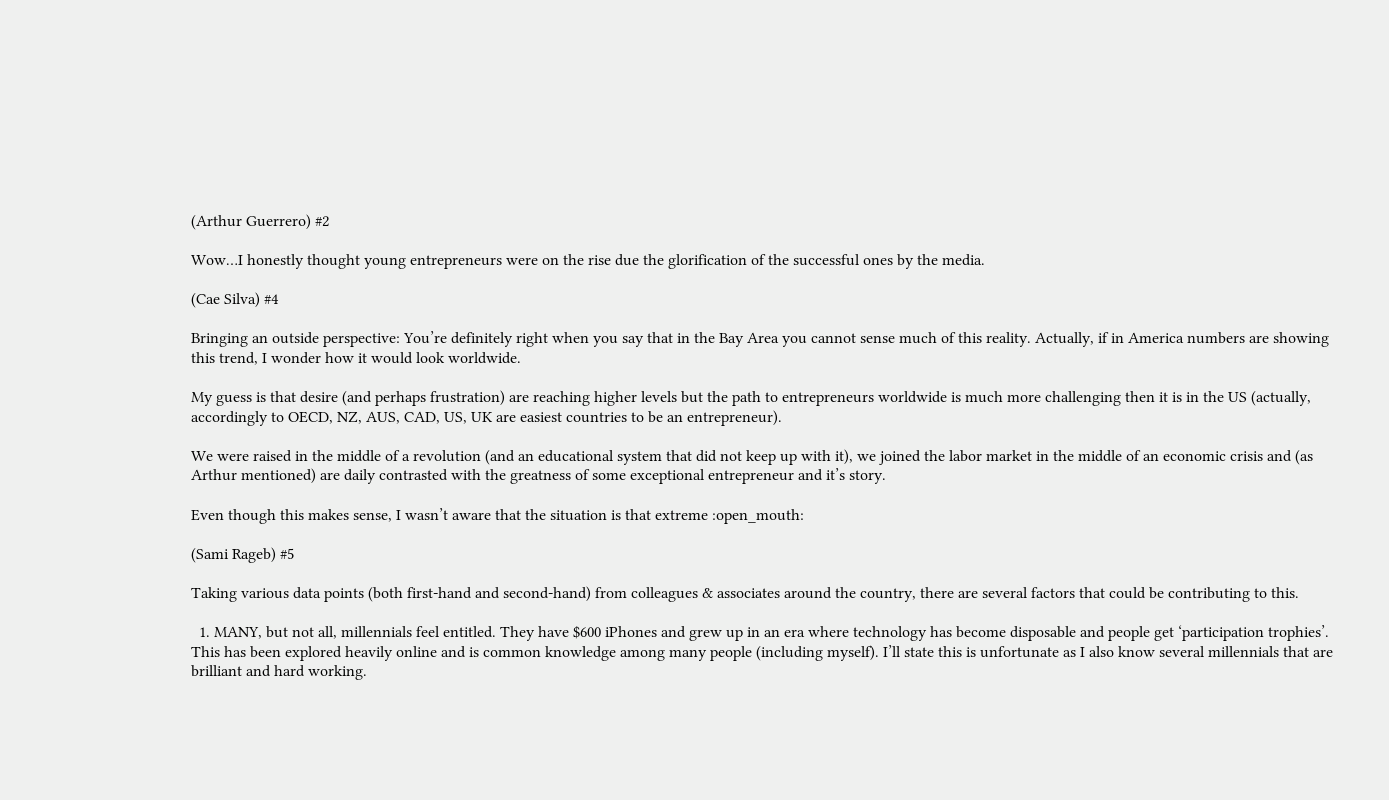(Arthur Guerrero) #2

Wow…I honestly thought young entrepreneurs were on the rise due the glorification of the successful ones by the media.

(Cae Silva) #4

Bringing an outside perspective: You’re definitely right when you say that in the Bay Area you cannot sense much of this reality. Actually, if in America numbers are showing this trend, I wonder how it would look worldwide.

My guess is that desire (and perhaps frustration) are reaching higher levels but the path to entrepreneurs worldwide is much more challenging then it is in the US (actually, accordingly to OECD, NZ, AUS, CAD, US, UK are easiest countries to be an entrepreneur).

We were raised in the middle of a revolution (and an educational system that did not keep up with it), we joined the labor market in the middle of an economic crisis and (as Arthur mentioned) are daily contrasted with the greatness of some exceptional entrepreneur and it’s story.

Even though this makes sense, I wasn’t aware that the situation is that extreme :open_mouth:

(Sami Rageb) #5

Taking various data points (both first-hand and second-hand) from colleagues & associates around the country, there are several factors that could be contributing to this.

  1. MANY, but not all, millennials feel entitled. They have $600 iPhones and grew up in an era where technology has become disposable and people get ‘participation trophies’. This has been explored heavily online and is common knowledge among many people (including myself). I’ll state this is unfortunate as I also know several millennials that are brilliant and hard working.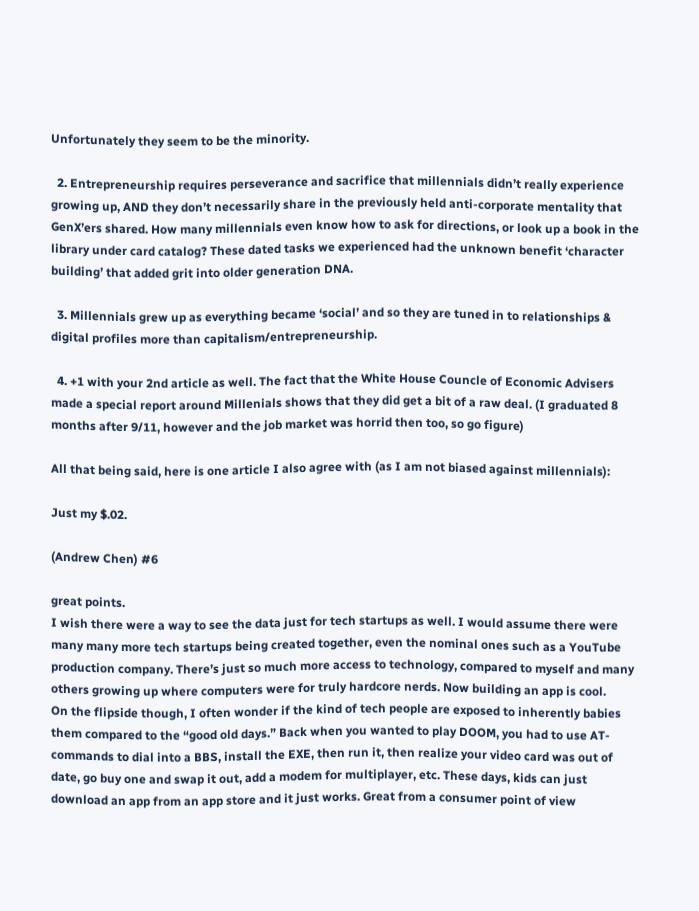Unfortunately they seem to be the minority.

  2. Entrepreneurship requires perseverance and sacrifice that millennials didn’t really experience growing up, AND they don’t necessarily share in the previously held anti-corporate mentality that GenX’ers shared. How many millennials even know how to ask for directions, or look up a book in the library under card catalog? These dated tasks we experienced had the unknown benefit ‘character building’ that added grit into older generation DNA.

  3. Millennials grew up as everything became ‘social’ and so they are tuned in to relationships & digital profiles more than capitalism/entrepreneurship.

  4. +1 with your 2nd article as well. The fact that the White House Councle of Economic Advisers made a special report around Millenials shows that they did get a bit of a raw deal. (I graduated 8 months after 9/11, however and the job market was horrid then too, so go figure)

All that being said, here is one article I also agree with (as I am not biased against millennials):

Just my $.02.

(Andrew Chen) #6

great points.
I wish there were a way to see the data just for tech startups as well. I would assume there were many many more tech startups being created together, even the nominal ones such as a YouTube production company. There’s just so much more access to technology, compared to myself and many others growing up where computers were for truly hardcore nerds. Now building an app is cool.
On the flipside though, I often wonder if the kind of tech people are exposed to inherently babies them compared to the “good old days.” Back when you wanted to play DOOM, you had to use AT-commands to dial into a BBS, install the EXE, then run it, then realize your video card was out of date, go buy one and swap it out, add a modem for multiplayer, etc. These days, kids can just download an app from an app store and it just works. Great from a consumer point of view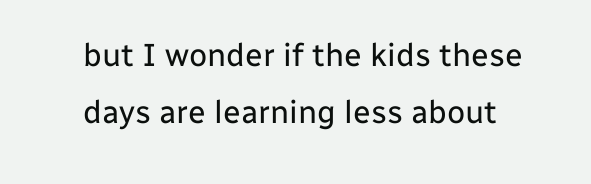but I wonder if the kids these days are learning less about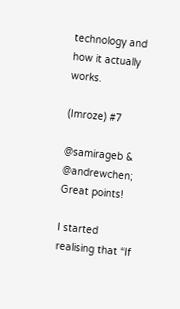technology and how it actually works.

(Imroze) #7

@samirageb & @andrewchen; Great points!

I started realising that “If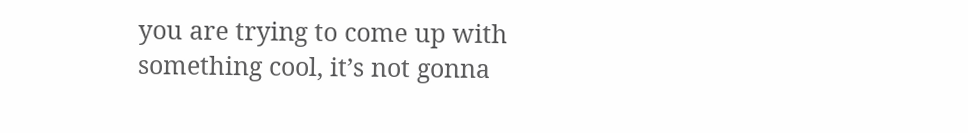you are trying to come up with something cool, it’s not gonna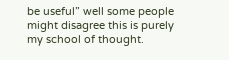be useful” well some people might disagree this is purely my school of thought.